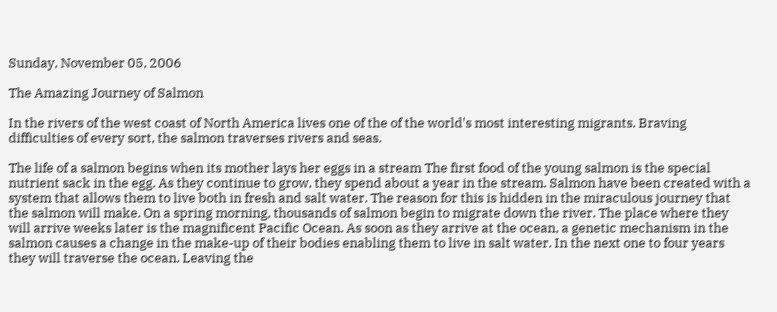Sunday, November 05, 2006

The Amazing Journey of Salmon

In the rivers of the west coast of North America lives one of the of the world's most interesting migrants. Braving difficulties of every sort, the salmon traverses rivers and seas.

The life of a salmon begins when its mother lays her eggs in a stream The first food of the young salmon is the special nutrient sack in the egg. As they continue to grow, they spend about a year in the stream. Salmon have been created with a system that allows them to live both in fresh and salt water. The reason for this is hidden in the miraculous journey that the salmon will make. On a spring morning, thousands of salmon begin to migrate down the river. The place where they will arrive weeks later is the magnificent Pacific Ocean. As soon as they arrive at the ocean, a genetic mechanism in the salmon causes a change in the make-up of their bodies enabling them to live in salt water. In the next one to four years they will traverse the ocean. Leaving the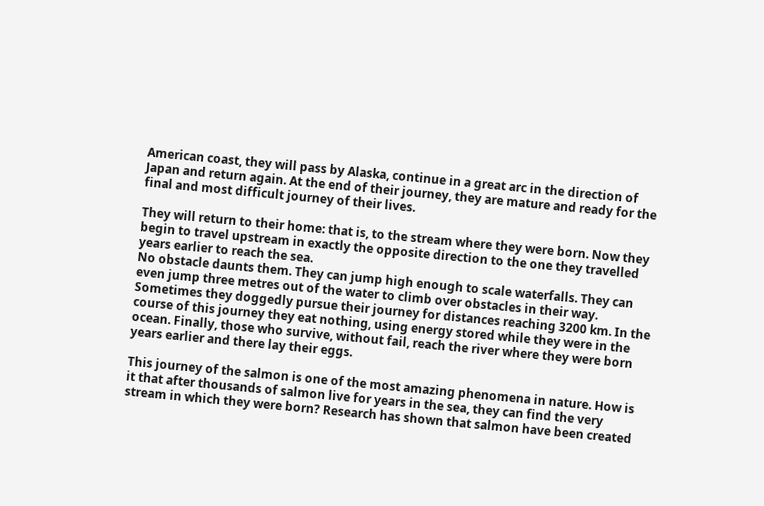American coast, they will pass by Alaska, continue in a great arc in the direction of Japan and return again. At the end of their journey, they are mature and ready for the final and most difficult journey of their lives.

They will return to their home: that is, to the stream where they were born. Now they begin to travel upstream in exactly the opposite direction to the one they travelled years earlier to reach the sea.
No obstacle daunts them. They can jump high enough to scale waterfalls. They can even jump three metres out of the water to climb over obstacles in their way. Sometimes they doggedly pursue their journey for distances reaching 3200 km. In the course of this journey they eat nothing, using energy stored while they were in the ocean. Finally, those who survive, without fail, reach the river where they were born years earlier and there lay their eggs.

This journey of the salmon is one of the most amazing phenomena in nature. How is it that after thousands of salmon live for years in the sea, they can find the very stream in which they were born? Research has shown that salmon have been created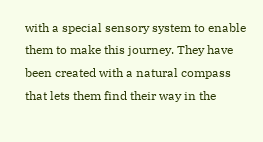with a special sensory system to enable them to make this journey. They have been created with a natural compass that lets them find their way in the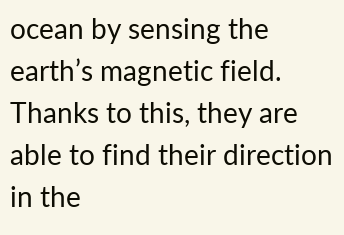ocean by sensing the earth’s magnetic field. Thanks to this, they are able to find their direction in the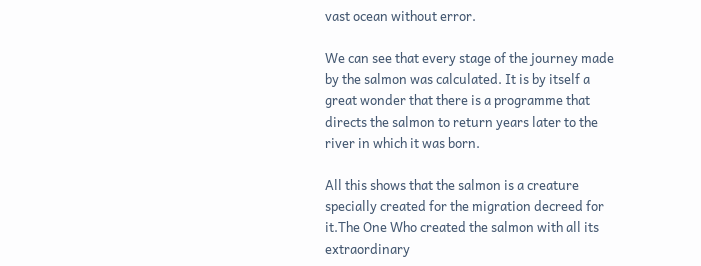vast ocean without error.

We can see that every stage of the journey made by the salmon was calculated. It is by itself a great wonder that there is a programme that directs the salmon to return years later to the river in which it was born.

All this shows that the salmon is a creature specially created for the migration decreed for it.The One Who created the salmon with all its extraordinary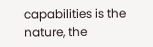capabilities is the nature, the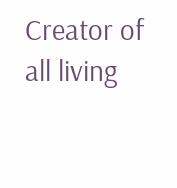Creator of all living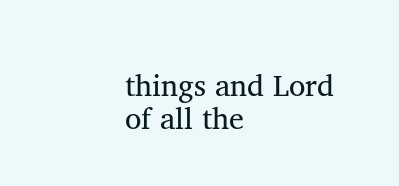things and Lord of all the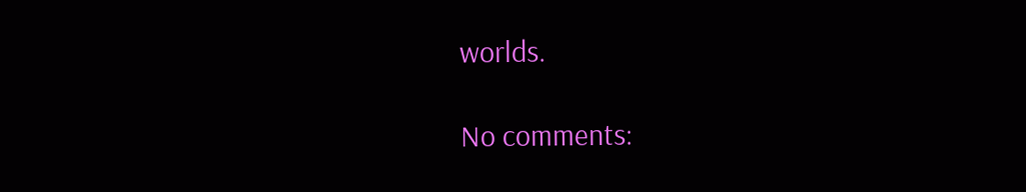worlds.

No comments: